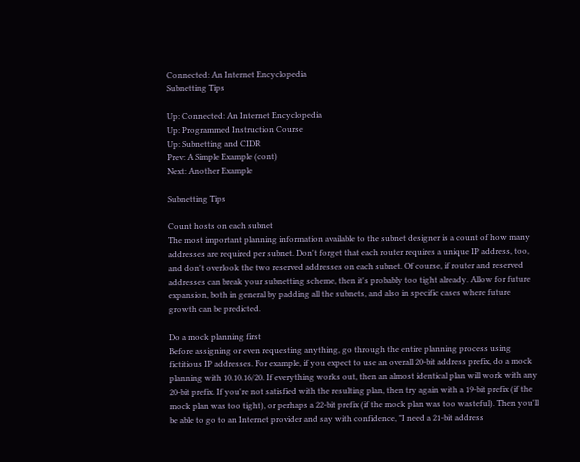Connected: An Internet Encyclopedia
Subnetting Tips

Up: Connected: An Internet Encyclopedia
Up: Programmed Instruction Course
Up: Subnetting and CIDR
Prev: A Simple Example (cont)
Next: Another Example

Subnetting Tips

Count hosts on each subnet
The most important planning information available to the subnet designer is a count of how many addresses are required per subnet. Don't forget that each router requires a unique IP address, too, and don't overlook the two reserved addresses on each subnet. Of course, if router and reserved addresses can break your subnetting scheme, then it's probably too tight already. Allow for future expansion, both in general by padding all the subnets, and also in specific cases where future growth can be predicted.

Do a mock planning first
Before assigning or even requesting anything, go through the entire planning process using fictitious IP addresses. For example, if you expect to use an overall 20-bit address prefix, do a mock planning with 10.10.16/20. If everything works out, then an almost identical plan will work with any 20-bit prefix. If you're not satisfied with the resulting plan, then try again with a 19-bit prefix (if the mock plan was too tight), or perhaps a 22-bit prefix (if the mock plan was too wasteful). Then you'll be able to go to an Internet provider and say with confidence, "I need a 21-bit address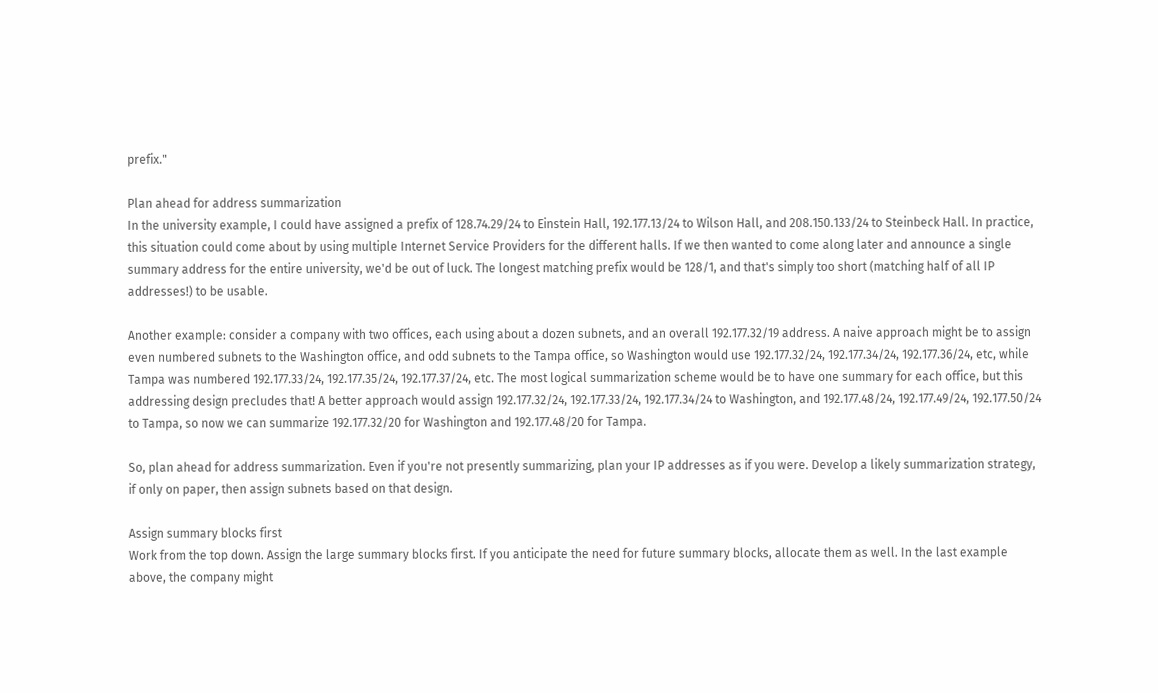prefix."

Plan ahead for address summarization
In the university example, I could have assigned a prefix of 128.74.29/24 to Einstein Hall, 192.177.13/24 to Wilson Hall, and 208.150.133/24 to Steinbeck Hall. In practice, this situation could come about by using multiple Internet Service Providers for the different halls. If we then wanted to come along later and announce a single summary address for the entire university, we'd be out of luck. The longest matching prefix would be 128/1, and that's simply too short (matching half of all IP addresses!) to be usable.

Another example: consider a company with two offices, each using about a dozen subnets, and an overall 192.177.32/19 address. A naive approach might be to assign even numbered subnets to the Washington office, and odd subnets to the Tampa office, so Washington would use 192.177.32/24, 192.177.34/24, 192.177.36/24, etc, while Tampa was numbered 192.177.33/24, 192.177.35/24, 192.177.37/24, etc. The most logical summarization scheme would be to have one summary for each office, but this addressing design precludes that! A better approach would assign 192.177.32/24, 192.177.33/24, 192.177.34/24 to Washington, and 192.177.48/24, 192.177.49/24, 192.177.50/24 to Tampa, so now we can summarize 192.177.32/20 for Washington and 192.177.48/20 for Tampa.

So, plan ahead for address summarization. Even if you're not presently summarizing, plan your IP addresses as if you were. Develop a likely summarization strategy, if only on paper, then assign subnets based on that design.

Assign summary blocks first
Work from the top down. Assign the large summary blocks first. If you anticipate the need for future summary blocks, allocate them as well. In the last example above, the company might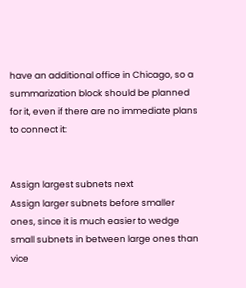have an additional office in Chicago, so a summarization block should be planned for it, even if there are no immediate plans to connect it:


Assign largest subnets next
Assign larger subnets before smaller ones, since it is much easier to wedge small subnets in between large ones than vice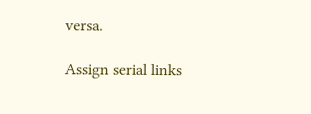versa.

Assign serial links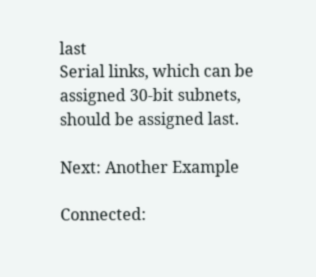last
Serial links, which can be assigned 30-bit subnets, should be assigned last.

Next: Another Example

Connected: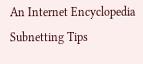An Internet Encyclopedia
Subnetting Tips